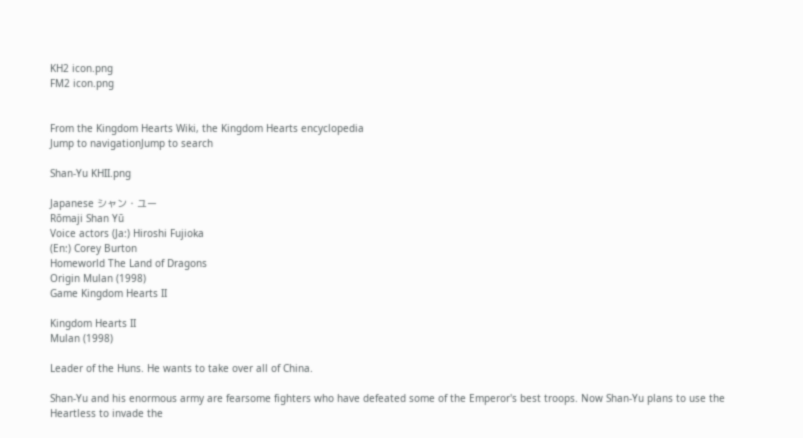KH2 icon.png
FM2 icon.png


From the Kingdom Hearts Wiki, the Kingdom Hearts encyclopedia
Jump to navigationJump to search

Shan-Yu KHII.png

Japanese シャン・ユー
Rōmaji Shan Yū
Voice actors (Ja:) Hiroshi Fujioka
(En:) Corey Burton
Homeworld The Land of Dragons
Origin Mulan (1998)
Game Kingdom Hearts II

Kingdom Hearts II
Mulan (1998)

Leader of the Huns. He wants to take over all of China.

Shan-Yu and his enormous army are fearsome fighters who have defeated some of the Emperor's best troops. Now Shan-Yu plans to use the Heartless to invade the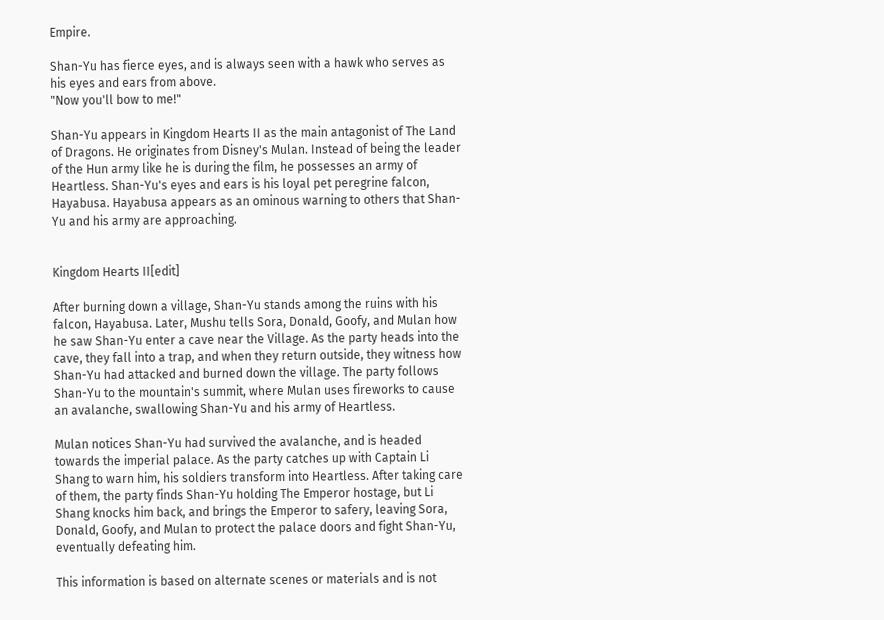Empire.

Shan-Yu has fierce eyes, and is always seen with a hawk who serves as his eyes and ears from above.
"Now you'll bow to me!"

Shan-Yu appears in Kingdom Hearts II as the main antagonist of The Land of Dragons. He originates from Disney's Mulan. Instead of being the leader of the Hun army like he is during the film, he possesses an army of Heartless. Shan-Yu's eyes and ears is his loyal pet peregrine falcon, Hayabusa. Hayabusa appears as an ominous warning to others that Shan-Yu and his army are approaching.


Kingdom Hearts II[edit]

After burning down a village, Shan-Yu stands among the ruins with his falcon, Hayabusa. Later, Mushu tells Sora, Donald, Goofy, and Mulan how he saw Shan-Yu enter a cave near the Village. As the party heads into the cave, they fall into a trap, and when they return outside, they witness how Shan-Yu had attacked and burned down the village. The party follows Shan-Yu to the mountain's summit, where Mulan uses fireworks to cause an avalanche, swallowing Shan-Yu and his army of Heartless.

Mulan notices Shan-Yu had survived the avalanche, and is headed towards the imperial palace. As the party catches up with Captain Li Shang to warn him, his soldiers transform into Heartless. After taking care of them, the party finds Shan-Yu holding The Emperor hostage, but Li Shang knocks him back, and brings the Emperor to safery, leaving Sora, Donald, Goofy, and Mulan to protect the palace doors and fight Shan-Yu, eventually defeating him.

This information is based on alternate scenes or materials and is not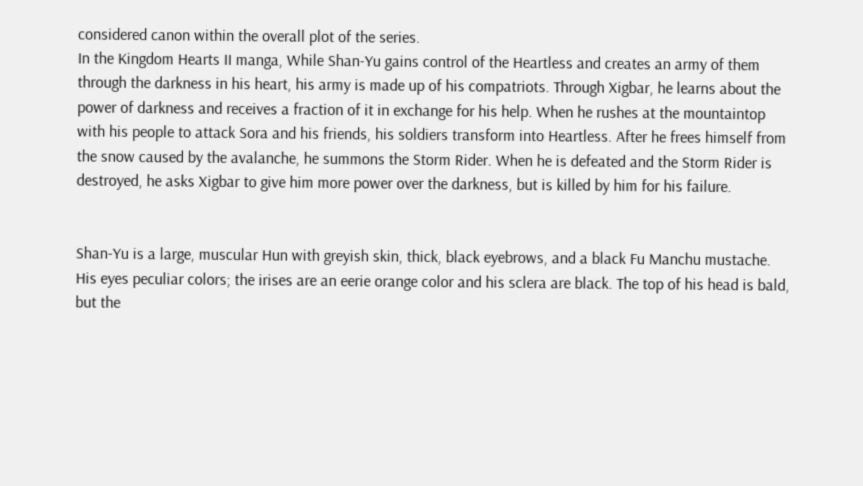considered canon within the overall plot of the series.
In the Kingdom Hearts II manga, While Shan-Yu gains control of the Heartless and creates an army of them through the darkness in his heart, his army is made up of his compatriots. Through Xigbar, he learns about the power of darkness and receives a fraction of it in exchange for his help. When he rushes at the mountaintop with his people to attack Sora and his friends, his soldiers transform into Heartless. After he frees himself from the snow caused by the avalanche, he summons the Storm Rider. When he is defeated and the Storm Rider is destroyed, he asks Xigbar to give him more power over the darkness, but is killed by him for his failure.


Shan-Yu is a large, muscular Hun with greyish skin, thick, black eyebrows, and a black Fu Manchu mustache. His eyes peculiar colors; the irises are an eerie orange color and his sclera are black. The top of his head is bald, but the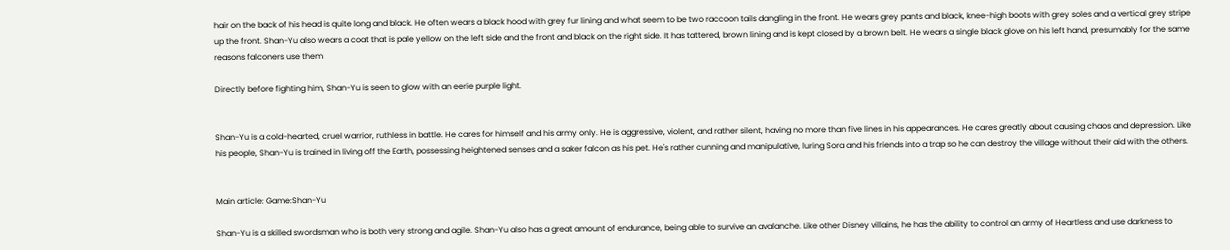hair on the back of his head is quite long and black. He often wears a black hood with grey fur lining and what seem to be two raccoon tails dangling in the front. He wears grey pants and black, knee-high boots with grey soles and a vertical grey stripe up the front. Shan-Yu also wears a coat that is pale yellow on the left side and the front and black on the right side. It has tattered, brown lining and is kept closed by a brown belt. He wears a single black glove on his left hand, presumably for the same reasons falconers use them

Directly before fighting him, Shan-Yu is seen to glow with an eerie purple light.


Shan-Yu is a cold-hearted, cruel warrior, ruthless in battle. He cares for himself and his army only. He is aggressive, violent, and rather silent, having no more than five lines in his appearances. He cares greatly about causing chaos and depression. Like his people, Shan-Yu is trained in living off the Earth, possessing heightened senses and a saker falcon as his pet. He's rather cunning and manipulative, luring Sora and his friends into a trap so he can destroy the village without their aid with the others.


Main article: Game:Shan-Yu

Shan-Yu is a skilled swordsman who is both very strong and agile. Shan-Yu also has a great amount of endurance, being able to survive an avalanche. Like other Disney villains, he has the ability to control an army of Heartless and use darkness to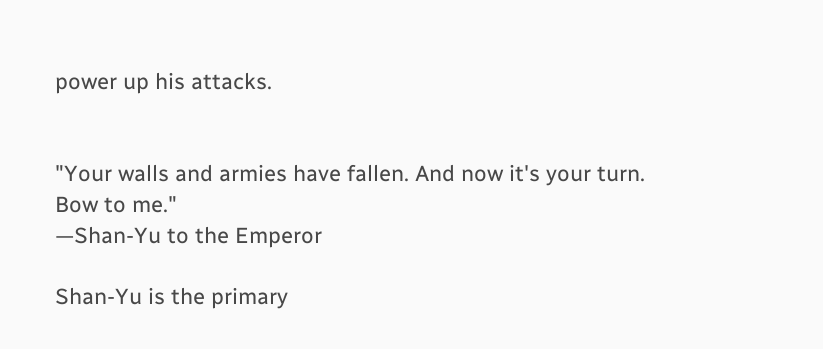power up his attacks.


"Your walls and armies have fallen. And now it's your turn. Bow to me."
—Shan-Yu to the Emperor

Shan-Yu is the primary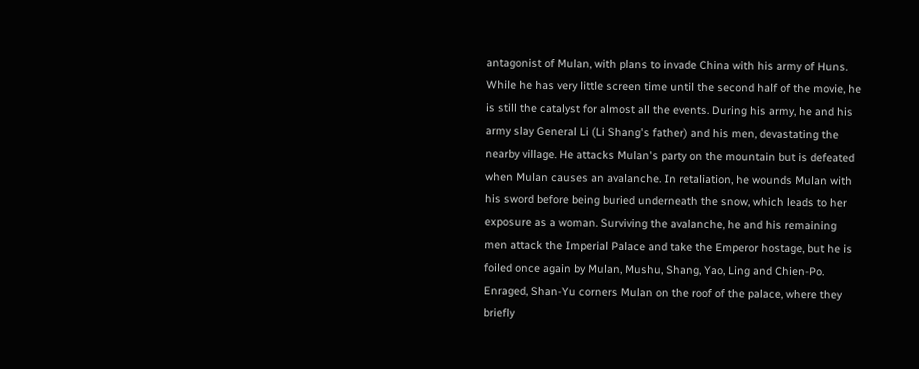antagonist of Mulan, with plans to invade China with his army of Huns. While he has very little screen time until the second half of the movie, he is still the catalyst for almost all the events. During his army, he and his army slay General Li (Li Shang's father) and his men, devastating the nearby village. He attacks Mulan's party on the mountain but is defeated when Mulan causes an avalanche. In retaliation, he wounds Mulan with his sword before being buried underneath the snow, which leads to her exposure as a woman. Surviving the avalanche, he and his remaining men attack the Imperial Palace and take the Emperor hostage, but he is foiled once again by Mulan, Mushu, Shang, Yao, Ling and Chien-Po. Enraged, Shan-Yu corners Mulan on the roof of the palace, where they briefly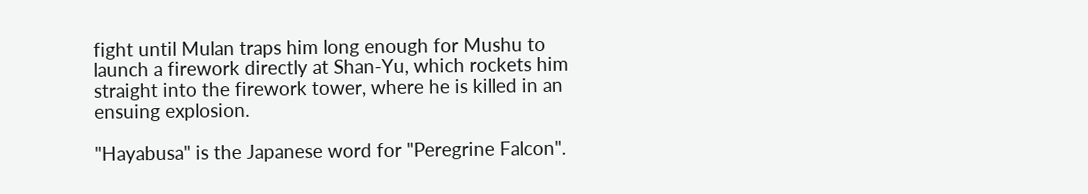fight until Mulan traps him long enough for Mushu to launch a firework directly at Shan-Yu, which rockets him straight into the firework tower, where he is killed in an ensuing explosion.

"Hayabusa" is the Japanese word for "Peregrine Falcon".